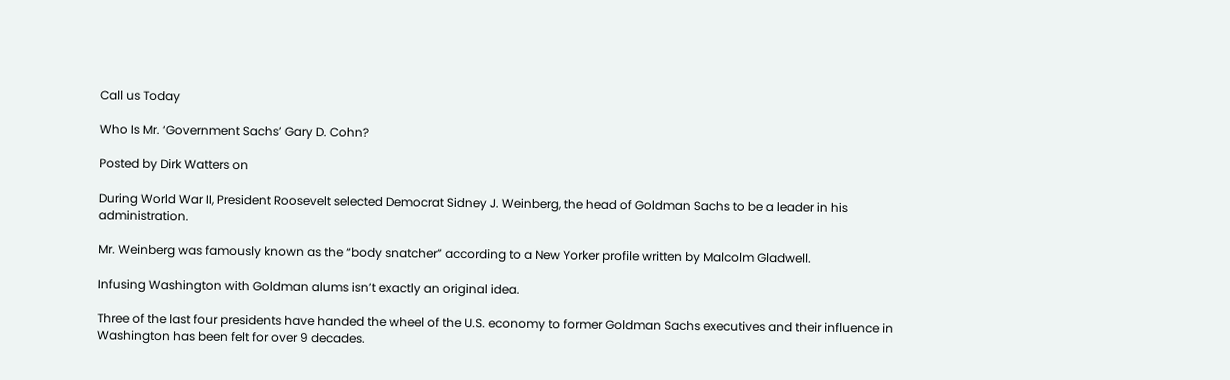Call us Today

Who Is Mr. ‘Government Sachs’ Gary D. Cohn?

Posted by Dirk Watters on

During World War II, President Roosevelt selected Democrat Sidney J. Weinberg, the head of Goldman Sachs to be a leader in his administration.

Mr. Weinberg was famously known as the “body snatcher” according to a New Yorker profile written by Malcolm Gladwell.

Infusing Washington with Goldman alums isn’t exactly an original idea.

Three of the last four presidents have handed the wheel of the U.S. economy to former Goldman Sachs executives and their influence in Washington has been felt for over 9 decades.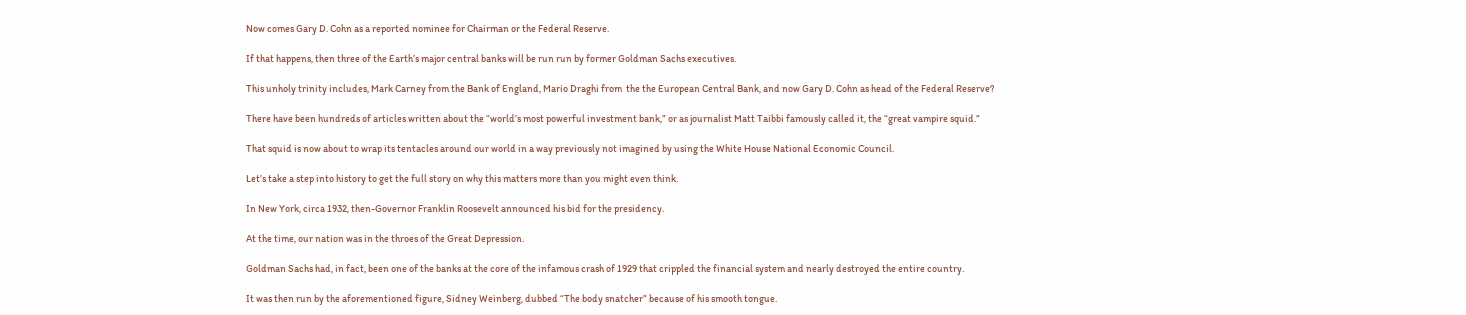Now comes Gary D. Cohn as a reported nominee for Chairman or the Federal Reserve.

If that happens, then three of the Earth’s major central banks will be run run by former Goldman Sachs executives.

This unholy trinity includes, Mark Carney from the Bank of England, Mario Draghi from  the the European Central Bank, and now Gary D. Cohn as head of the Federal Reserve?

There have been hundreds of articles written about the “world’s most powerful investment bank,” or as journalist Matt Taibbi famously called it, the “great vampire squid.”

That squid is now about to wrap its tentacles around our world in a way previously not imagined by using the White House National Economic Council.

Let’s take a step into history to get the full story on why this matters more than you might even think.

In New York, circa 1932, then-Governor Franklin Roosevelt announced his bid for the presidency.

At the time, our nation was in the throes of the Great Depression.

Goldman Sachs had, in fact, been one of the banks at the core of the infamous crash of 1929 that crippled the financial system and nearly destroyed the entire country.

It was then run by the aforementioned figure, Sidney Weinberg, dubbed “The body snatcher” because of his smooth tongue.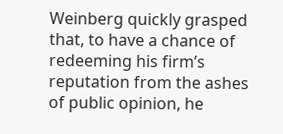Weinberg quickly grasped that, to have a chance of redeeming his firm’s reputation from the ashes of public opinion, he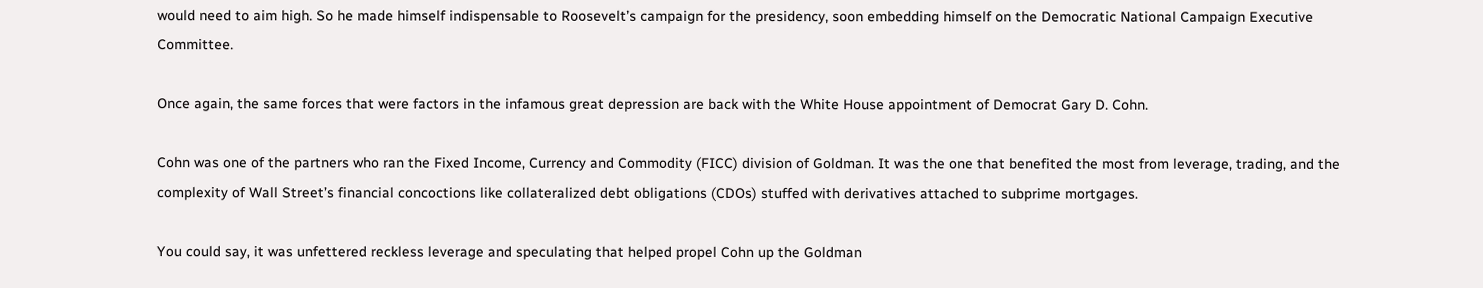would need to aim high. So he made himself indispensable to Roosevelt’s campaign for the presidency, soon embedding himself on the Democratic National Campaign Executive Committee.

Once again, the same forces that were factors in the infamous great depression are back with the White House appointment of Democrat Gary D. Cohn.

Cohn was one of the partners who ran the Fixed Income, Currency and Commodity (FICC) division of Goldman. It was the one that benefited the most from leverage, trading, and the complexity of Wall Street’s financial concoctions like collateralized debt obligations (CDOs) stuffed with derivatives attached to subprime mortgages.

You could say, it was unfettered reckless leverage and speculating that helped propel Cohn up the Goldman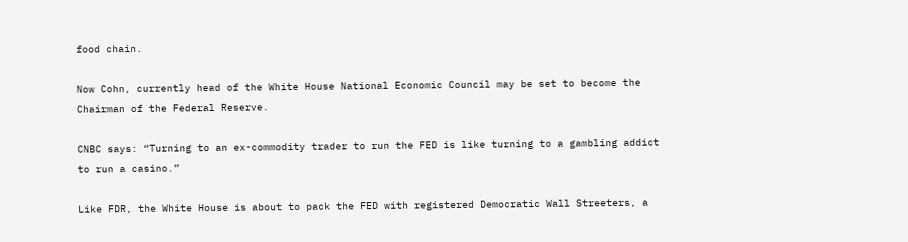food chain.

Now Cohn, currently head of the White House National Economic Council may be set to become the Chairman of the Federal Reserve.

CNBC says: “Turning to an ex-commodity trader to run the FED is like turning to a gambling addict to run a casino.”

Like FDR, the White House is about to pack the FED with registered Democratic Wall Streeters, a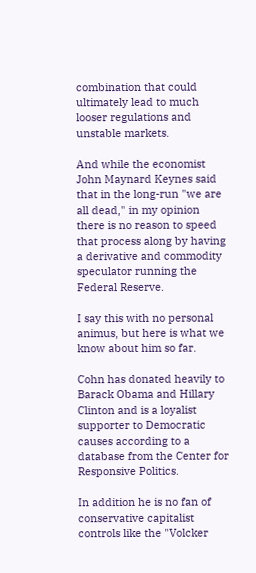combination that could ultimately lead to much looser regulations and unstable markets.

And while the economist John Maynard Keynes said that in the long-run "we are all dead," in my opinion there is no reason to speed that process along by having a derivative and commodity speculator running the Federal Reserve.

I say this with no personal animus, but here is what we know about him so far.

Cohn has donated heavily to Barack Obama and Hillary Clinton and is a loyalist supporter to Democratic causes according to a database from the Center for Responsive Politics.

In addition he is no fan of conservative capitalist controls like the "Volcker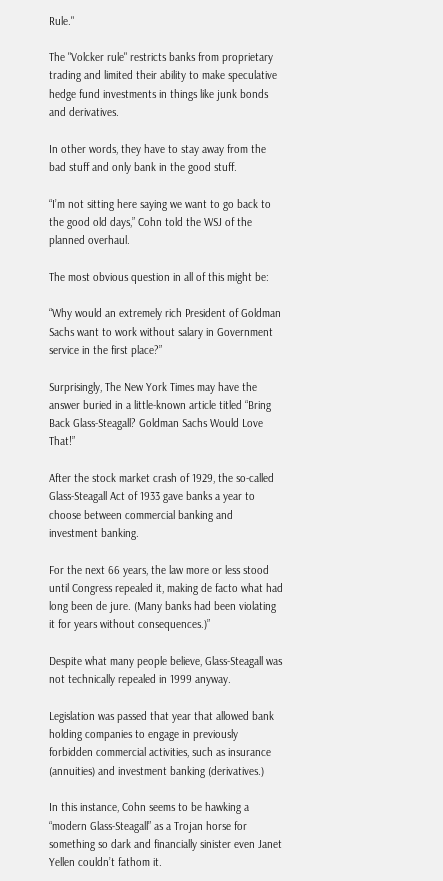Rule."

The "Volcker rule" restricts banks from proprietary trading and limited their ability to make speculative hedge fund investments in things like junk bonds and derivatives.

In other words, they have to stay away from the bad stuff and only bank in the good stuff.

“I’m not sitting here saying we want to go back to the good old days,” Cohn told the WSJ of the planned overhaul.

The most obvious question in all of this might be:

“Why would an extremely rich President of Goldman Sachs want to work without salary in Government service in the first place?”

Surprisingly, The New York Times may have the answer buried in a little-known article titled “Bring Back Glass-Steagall? Goldman Sachs Would Love That!”

After the stock market crash of 1929, the so-called Glass-Steagall Act of 1933 gave banks a year to choose between commercial banking and investment banking.

For the next 66 years, the law more or less stood until Congress repealed it, making de facto what had long been de jure. (Many banks had been violating it for years without consequences.)”

Despite what many people believe, Glass-Steagall was not technically repealed in 1999 anyway.

Legislation was passed that year that allowed bank holding companies to engage in previously forbidden commercial activities, such as insurance (annuities) and investment banking (derivatives.)

In this instance, Cohn seems to be hawking a “modern Glass-Steagall” as a Trojan horse for something so dark and financially sinister even Janet Yellen couldn’t fathom it.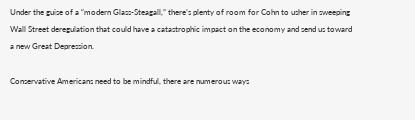Under the guise of a “modern Glass-Steagall,” there’s plenty of room for Cohn to usher in sweeping Wall Street deregulation that could have a catastrophic impact on the economy and send us toward a new Great Depression.

Conservative Americans need to be mindful, there are numerous ways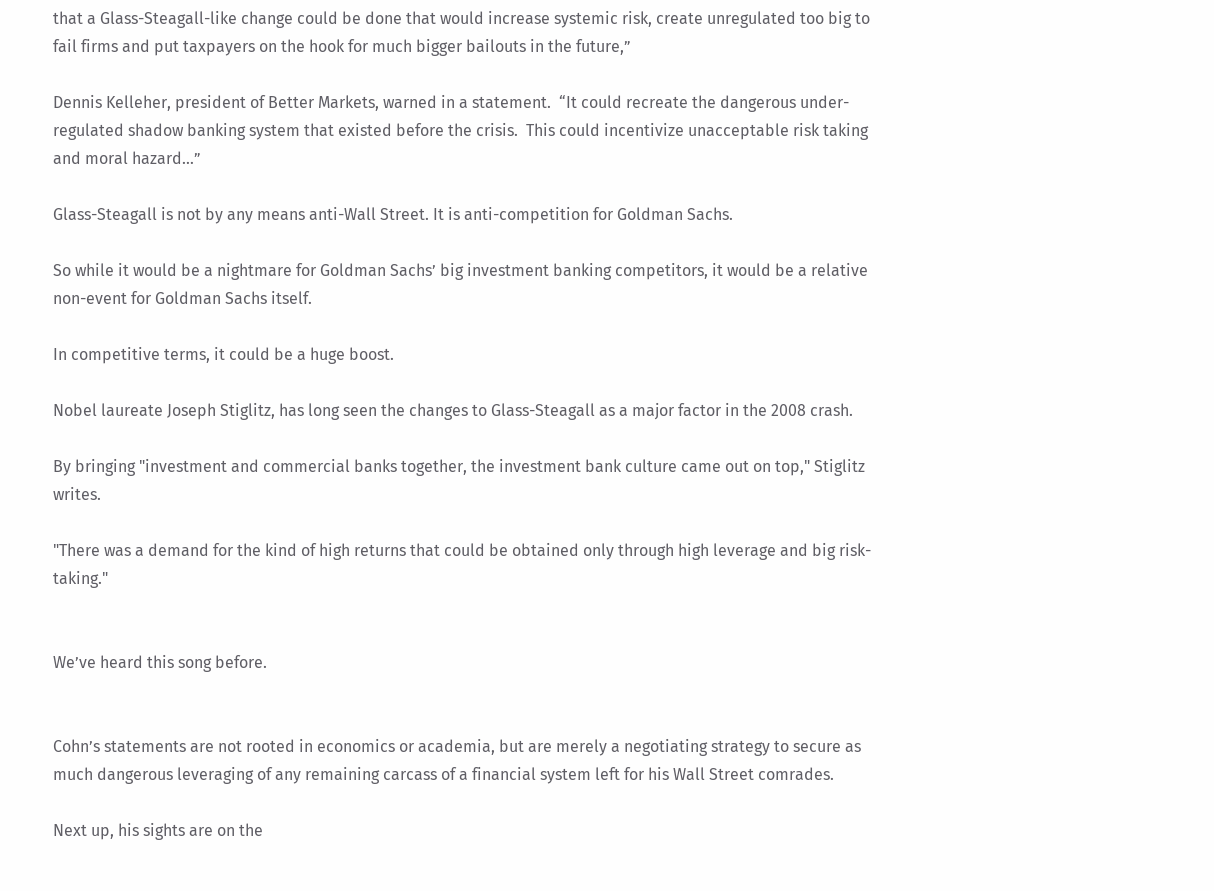that a Glass-Steagall-like change could be done that would increase systemic risk, create unregulated too big to fail firms and put taxpayers on the hook for much bigger bailouts in the future,”

Dennis Kelleher, president of Better Markets, warned in a statement.  “It could recreate the dangerous under-regulated shadow banking system that existed before the crisis.  This could incentivize unacceptable risk taking and moral hazard…”

Glass-Steagall is not by any means anti-Wall Street. It is anti-competition for Goldman Sachs.

So while it would be a nightmare for Goldman Sachs’ big investment banking competitors, it would be a relative non-event for Goldman Sachs itself.

In competitive terms, it could be a huge boost.

Nobel laureate Joseph Stiglitz, has long seen the changes to Glass-Steagall as a major factor in the 2008 crash.

By bringing "investment and commercial banks together, the investment bank culture came out on top," Stiglitz writes.

"There was a demand for the kind of high returns that could be obtained only through high leverage and big risk-taking."


We’ve heard this song before.


Cohn’s statements are not rooted in economics or academia, but are merely a negotiating strategy to secure as much dangerous leveraging of any remaining carcass of a financial system left for his Wall Street comrades.

Next up, his sights are on the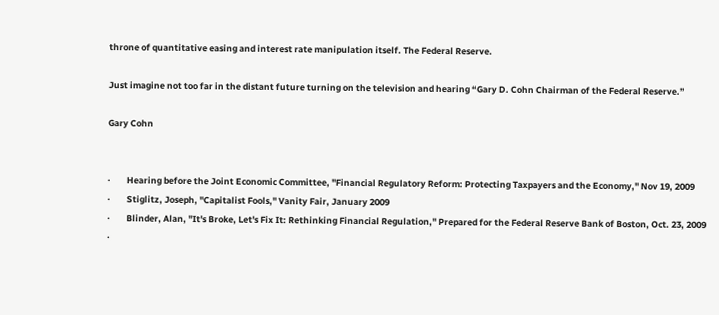throne of quantitative easing and interest rate manipulation itself. The Federal Reserve.

Just imagine not too far in the distant future turning on the television and hearing “Gary D. Cohn Chairman of the Federal Reserve.”

Gary Cohn


·        Hearing before the Joint Economic Committee, "Financial Regulatory Reform: Protecting Taxpayers and the Economy," Nov 19, 2009
·        Stiglitz, Joseph, "Capitalist Fools," Vanity Fair, January 2009
·        Blinder, Alan, "It's Broke, Let's Fix It: Rethinking Financial Regulation," Prepared for the Federal Reserve Bank of Boston, Oct. 23, 2009
·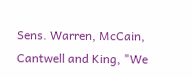Sens. Warren, McCain, Cantwell and King, "We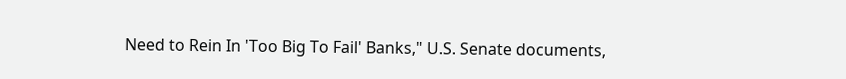Need to Rein In 'Too Big To Fail' Banks," U.S. Senate documents,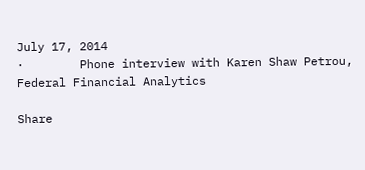July 17, 2014
·        Phone interview with Karen Shaw Petrou, Federal Financial Analytics

Share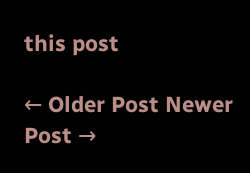this post

← Older Post Newer Post →